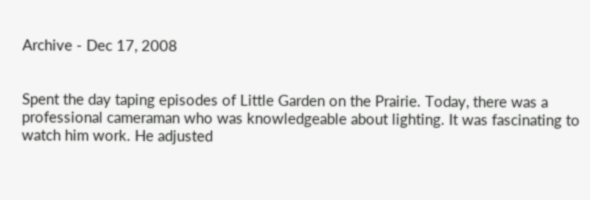Archive - Dec 17, 2008


Spent the day taping episodes of Little Garden on the Prairie. Today, there was a professional cameraman who was knowledgeable about lighting. It was fascinating to watch him work. He adjusted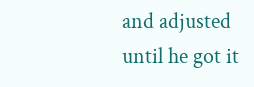and adjusted until he got it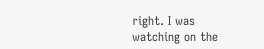right. I was watching on the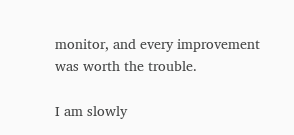monitor, and every improvement was worth the trouble.

I am slowly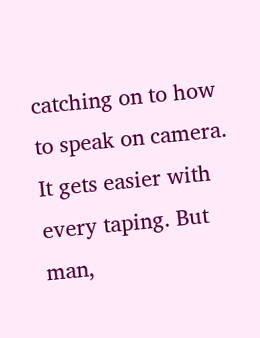catching on to how to speak on camera. It gets easier with every taping. But man,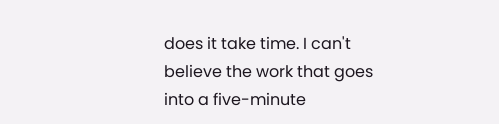does it take time. I can't believe the work that goes into a five-minute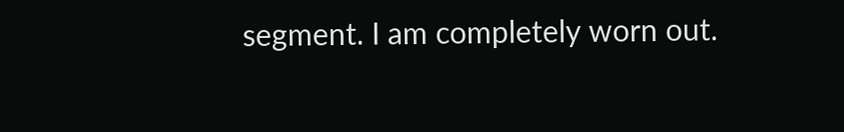segment. I am completely worn out.